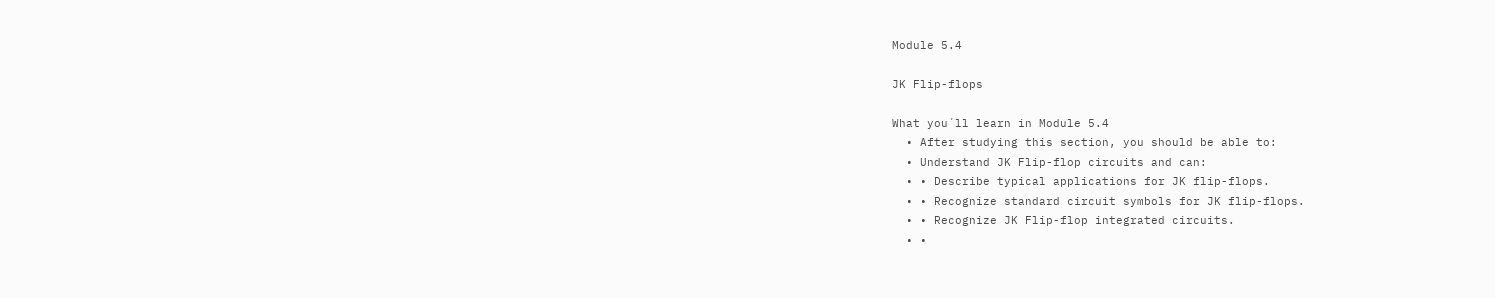Module 5.4

JK Flip-flops

What you´ll learn in Module 5.4
  • After studying this section, you should be able to:
  • Understand JK Flip-flop circuits and can:
  • • Describe typical applications for JK flip-flops.
  • • Recognize standard circuit symbols for JK flip-flops.
  • • Recognize JK Flip-flop integrated circuits.
  • •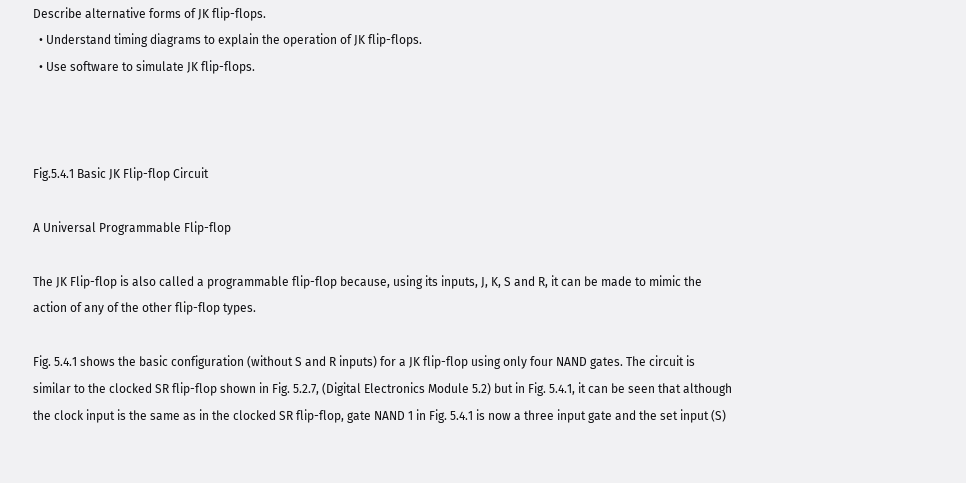Describe alternative forms of JK flip-flops.
  • Understand timing diagrams to explain the operation of JK flip-flops.
  • Use software to simulate JK flip-flops.



Fig.5.4.1 Basic JK Flip-flop Circuit

A Universal Programmable Flip-flop

The JK Flip-flop is also called a programmable flip-flop because, using its inputs, J, K, S and R, it can be made to mimic the action of any of the other flip-flop types.

Fig. 5.4.1 shows the basic configuration (without S and R inputs) for a JK flip-flop using only four NAND gates. The circuit is similar to the clocked SR flip-flop shown in Fig. 5.2.7, (Digital Electronics Module 5.2) but in Fig. 5.4.1, it can be seen that although the clock input is the same as in the clocked SR flip-flop, gate NAND 1 in Fig. 5.4.1 is now a three input gate and the set input (S)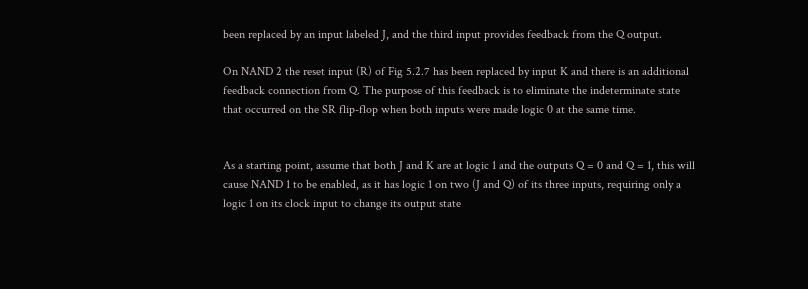been replaced by an input labeled J, and the third input provides feedback from the Q output.

On NAND 2 the reset input (R) of Fig 5.2.7 has been replaced by input K and there is an additional feedback connection from Q. The purpose of this feedback is to eliminate the indeterminate state that occurred on the SR flip-flop when both inputs were made logic 0 at the same time.


As a starting point, assume that both J and K are at logic 1 and the outputs Q = 0 and Q = 1, this will cause NAND 1 to be enabled, as it has logic 1 on two (J and Q) of its three inputs, requiring only a logic 1 on its clock input to change its output state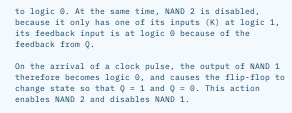to logic 0. At the same time, NAND 2 is disabled, because it only has one of its inputs (K) at logic 1, its feedback input is at logic 0 because of the feedback from Q.

On the arrival of a clock pulse, the output of NAND 1 therefore becomes logic 0, and causes the flip-flop to change state so that Q = 1 and Q = 0. This action enables NAND 2 and disables NAND 1.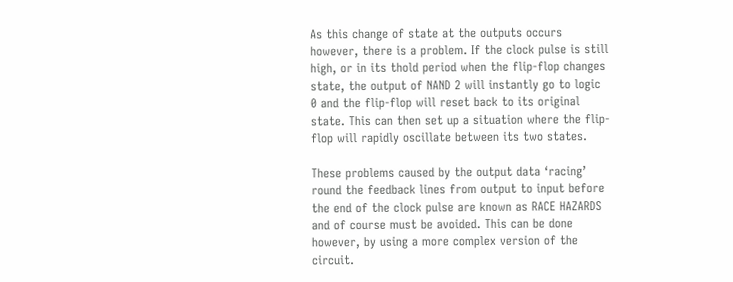As this change of state at the outputs occurs however, there is a problem. If the clock pulse is still high, or in its thold period when the flip-flop changes state, the output of NAND 2 will instantly go to logic 0 and the flip-flop will reset back to its original state. This can then set up a situation where the flip-flop will rapidly oscillate between its two states.

These problems caused by the output data ‘racing’ round the feedback lines from output to input before the end of the clock pulse are known as RACE HAZARDS and of course must be avoided. This can be done however, by using a more complex version of the circuit.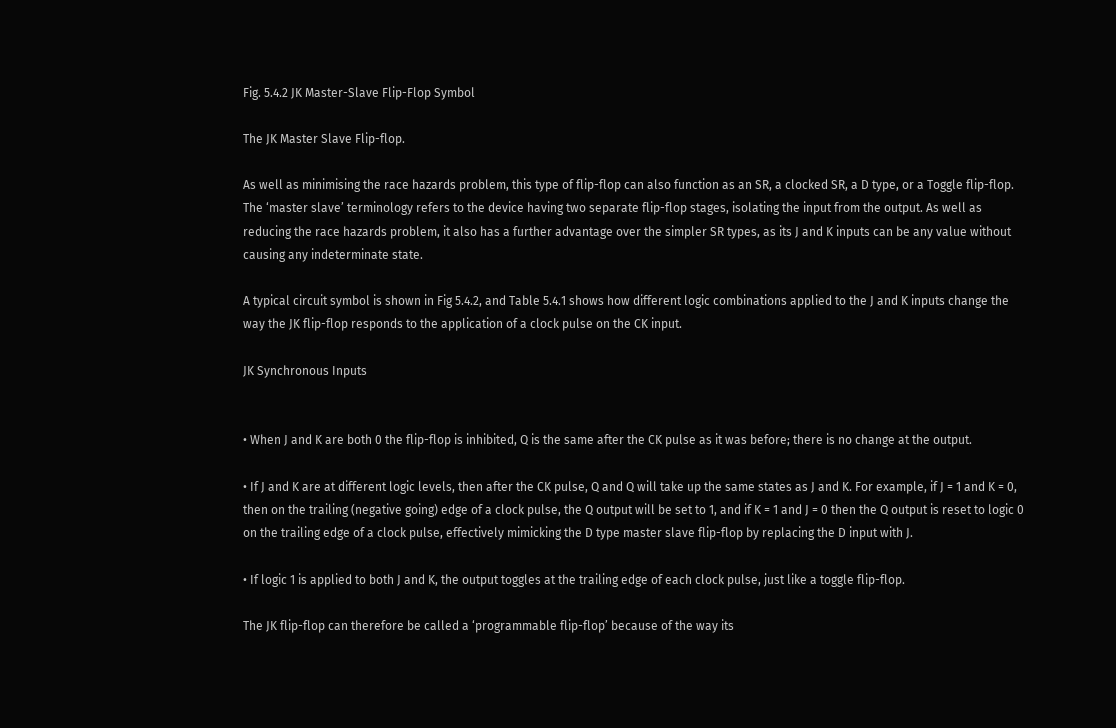Fig. 5.4.2 JK Master-Slave Flip-Flop Symbol

The JK Master Slave Flip-flop.

As well as minimising the race hazards problem, this type of flip-flop can also function as an SR, a clocked SR, a D type, or a Toggle flip-flop. The ‘master slave’ terminology refers to the device having two separate flip-flop stages, isolating the input from the output. As well as reducing the race hazards problem, it also has a further advantage over the simpler SR types, as its J and K inputs can be any value without causing any indeterminate state.

A typical circuit symbol is shown in Fig 5.4.2, and Table 5.4.1 shows how different logic combinations applied to the J and K inputs change the way the JK flip-flop responds to the application of a clock pulse on the CK input.

JK Synchronous Inputs


• When J and K are both 0 the flip-flop is inhibited, Q is the same after the CK pulse as it was before; there is no change at the output.

• If J and K are at different logic levels, then after the CK pulse, Q and Q will take up the same states as J and K. For example, if J = 1 and K = 0, then on the trailing (negative going) edge of a clock pulse, the Q output will be set to 1, and if K = 1 and J = 0 then the Q output is reset to logic 0 on the trailing edge of a clock pulse, effectively mimicking the D type master slave flip-flop by replacing the D input with J.

• If logic 1 is applied to both J and K, the output toggles at the trailing edge of each clock pulse, just like a toggle flip-flop.

The JK flip-flop can therefore be called a ‘programmable flip-flop’ because of the way its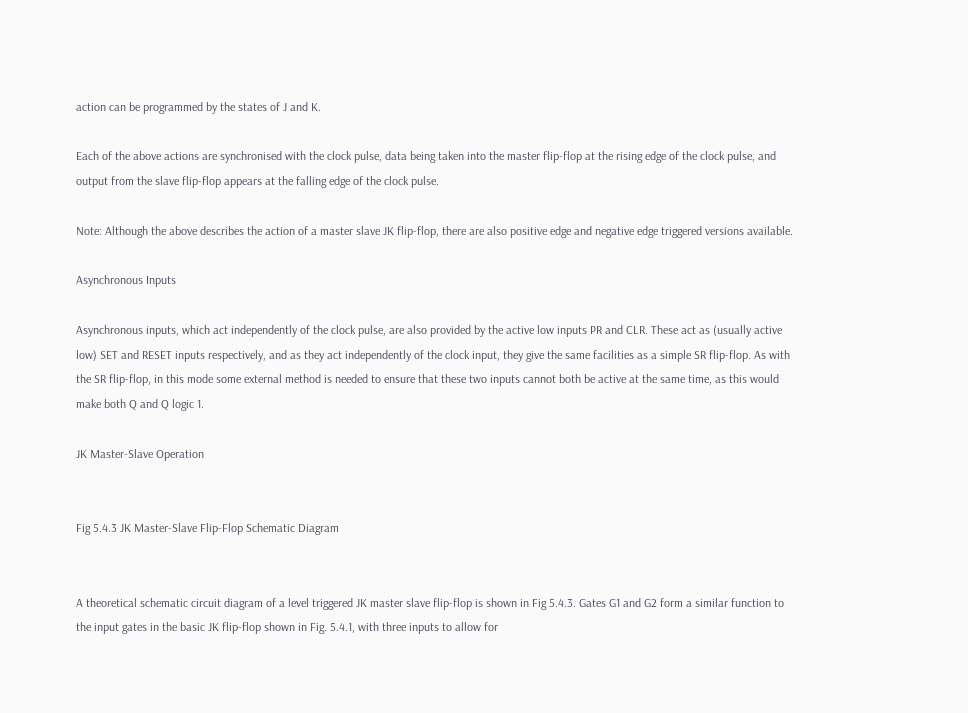action can be programmed by the states of J and K.

Each of the above actions are synchronised with the clock pulse, data being taken into the master flip-flop at the rising edge of the clock pulse, and output from the slave flip-flop appears at the falling edge of the clock pulse.

Note: Although the above describes the action of a master slave JK flip-flop, there are also positive edge and negative edge triggered versions available.

Asynchronous Inputs

Asynchronous inputs, which act independently of the clock pulse, are also provided by the active low inputs PR and CLR. These act as (usually active low) SET and RESET inputs respectively, and as they act independently of the clock input, they give the same facilities as a simple SR flip-flop. As with the SR flip-flop, in this mode some external method is needed to ensure that these two inputs cannot both be active at the same time, as this would make both Q and Q logic 1.

JK Master-Slave Operation


Fig 5.4.3 JK Master-Slave Flip-Flop Schematic Diagram


A theoretical schematic circuit diagram of a level triggered JK master slave flip-flop is shown in Fig 5.4.3. Gates G1 and G2 form a similar function to the input gates in the basic JK flip-flop shown in Fig. 5.4.1, with three inputs to allow for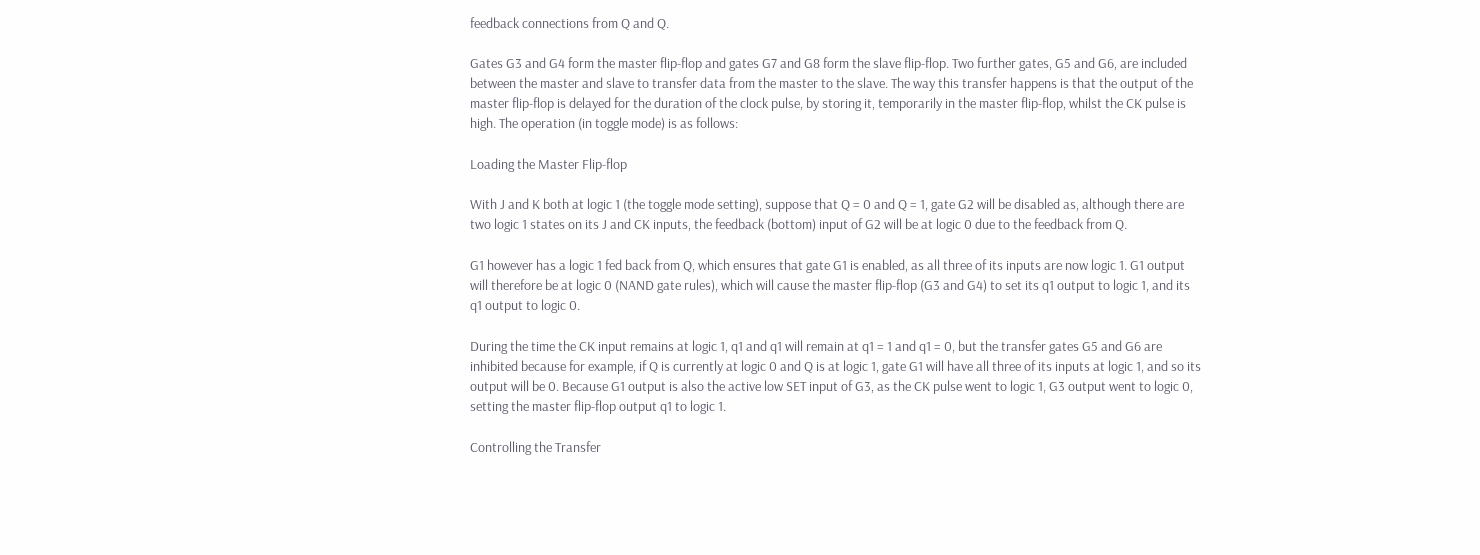feedback connections from Q and Q.

Gates G3 and G4 form the master flip-flop and gates G7 and G8 form the slave flip-flop. Two further gates, G5 and G6, are included between the master and slave to transfer data from the master to the slave. The way this transfer happens is that the output of the master flip-flop is delayed for the duration of the clock pulse, by storing it, temporarily in the master flip-flop, whilst the CK pulse is high. The operation (in toggle mode) is as follows:

Loading the Master Flip-flop

With J and K both at logic 1 (the toggle mode setting), suppose that Q = 0 and Q = 1, gate G2 will be disabled as, although there are two logic 1 states on its J and CK inputs, the feedback (bottom) input of G2 will be at logic 0 due to the feedback from Q.

G1 however has a logic 1 fed back from Q, which ensures that gate G1 is enabled, as all three of its inputs are now logic 1. G1 output will therefore be at logic 0 (NAND gate rules), which will cause the master flip-flop (G3 and G4) to set its q1 output to logic 1, and its q1 output to logic 0.

During the time the CK input remains at logic 1, q1 and q1 will remain at q1 = 1 and q1 = 0, but the transfer gates G5 and G6 are inhibited because for example, if Q is currently at logic 0 and Q is at logic 1, gate G1 will have all three of its inputs at logic 1, and so its output will be 0. Because G1 output is also the active low SET input of G3, as the CK pulse went to logic 1, G3 output went to logic 0, setting the master flip-flop output q1 to logic 1.

Controlling the Transfer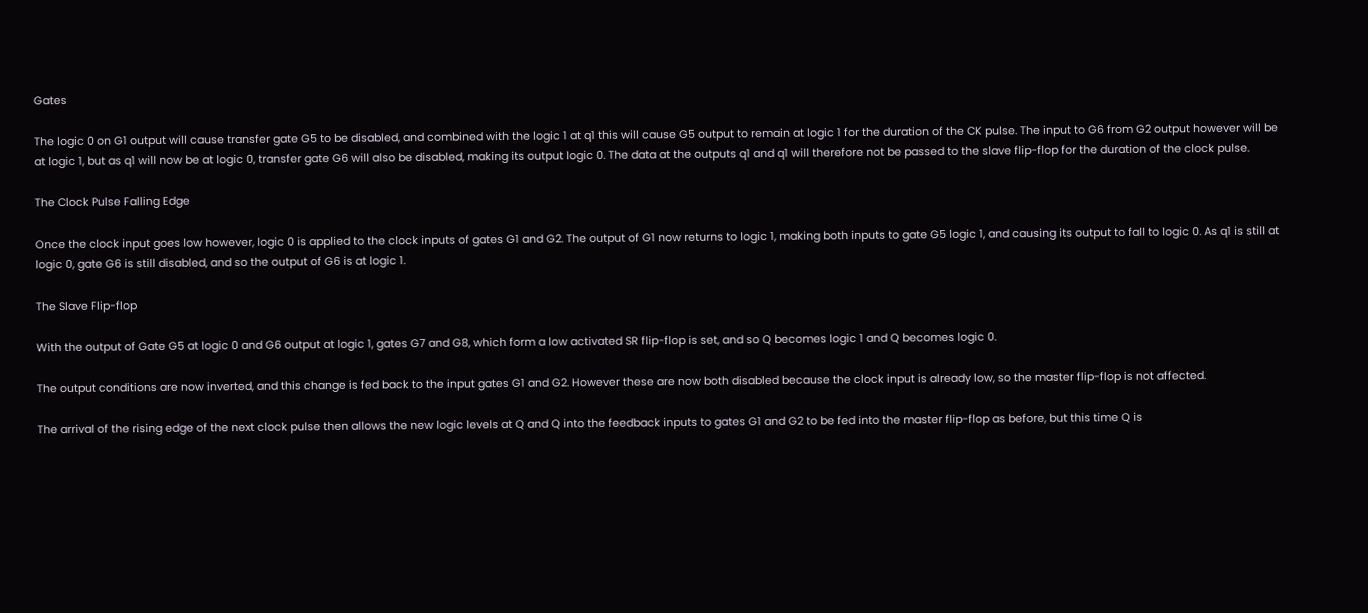Gates

The logic 0 on G1 output will cause transfer gate G5 to be disabled, and combined with the logic 1 at q1 this will cause G5 output to remain at logic 1 for the duration of the CK pulse. The input to G6 from G2 output however will be at logic 1, but as q1 will now be at logic 0, transfer gate G6 will also be disabled, making its output logic 0. The data at the outputs q1 and q1 will therefore not be passed to the slave flip-flop for the duration of the clock pulse.

The Clock Pulse Falling Edge

Once the clock input goes low however, logic 0 is applied to the clock inputs of gates G1 and G2. The output of G1 now returns to logic 1, making both inputs to gate G5 logic 1, and causing its output to fall to logic 0. As q1 is still at logic 0, gate G6 is still disabled, and so the output of G6 is at logic 1.

The Slave Flip-flop

With the output of Gate G5 at logic 0 and G6 output at logic 1, gates G7 and G8, which form a low activated SR flip-flop is set, and so Q becomes logic 1 and Q becomes logic 0.

The output conditions are now inverted, and this change is fed back to the input gates G1 and G2. However these are now both disabled because the clock input is already low, so the master flip-flop is not affected.

The arrival of the rising edge of the next clock pulse then allows the new logic levels at Q and Q into the feedback inputs to gates G1 and G2 to be fed into the master flip-flop as before, but this time Q is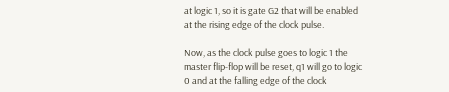at logic 1, so it is gate G2 that will be enabled at the rising edge of the clock pulse.

Now, as the clock pulse goes to logic 1 the master flip-flop will be reset, q1 will go to logic 0 and at the falling edge of the clock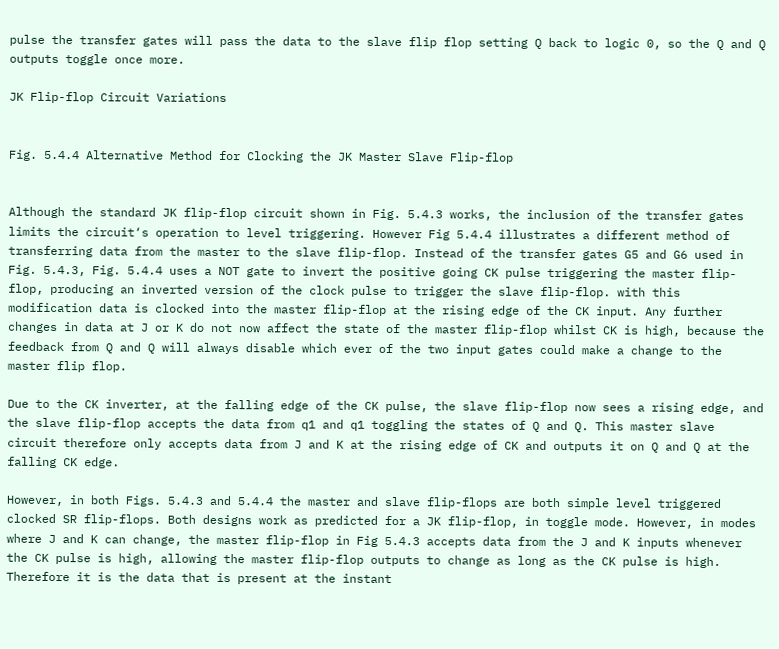pulse the transfer gates will pass the data to the slave flip flop setting Q back to logic 0, so the Q and Q outputs toggle once more.

JK Flip-flop Circuit Variations


Fig. 5.4.4 Alternative Method for Clocking the JK Master Slave Flip-flop


Although the standard JK flip-flop circuit shown in Fig. 5.4.3 works, the inclusion of the transfer gates limits the circuit‘s operation to level triggering. However Fig 5.4.4 illustrates a different method of transferring data from the master to the slave flip-flop. Instead of the transfer gates G5 and G6 used in Fig. 5.4.3, Fig. 5.4.4 uses a NOT gate to invert the positive going CK pulse triggering the master flip-flop, producing an inverted version of the clock pulse to trigger the slave flip-flop. with this modification data is clocked into the master flip-flop at the rising edge of the CK input. Any further changes in data at J or K do not now affect the state of the master flip-flop whilst CK is high, because the feedback from Q and Q will always disable which ever of the two input gates could make a change to the master flip flop.

Due to the CK inverter, at the falling edge of the CK pulse, the slave flip-flop now sees a rising edge, and the slave flip-flop accepts the data from q1 and q1 toggling the states of Q and Q. This master slave circuit therefore only accepts data from J and K at the rising edge of CK and outputs it on Q and Q at the falling CK edge.

However, in both Figs. 5.4.3 and 5.4.4 the master and slave flip-flops are both simple level triggered clocked SR flip-flops. Both designs work as predicted for a JK flip-flop, in toggle mode. However, in modes where J and K can change, the master flip-flop in Fig 5.4.3 accepts data from the J and K inputs whenever the CK pulse is high, allowing the master flip-flop outputs to change as long as the CK pulse is high. Therefore it is the data that is present at the instant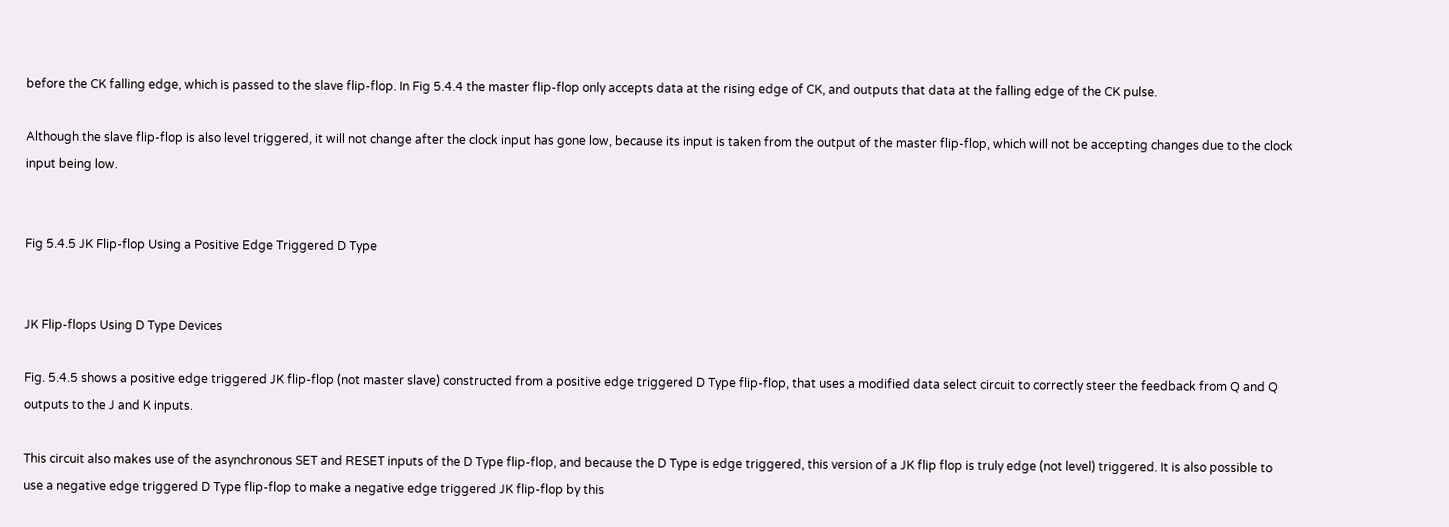before the CK falling edge, which is passed to the slave flip-flop. In Fig 5.4.4 the master flip-flop only accepts data at the rising edge of CK, and outputs that data at the falling edge of the CK pulse.

Although the slave flip-flop is also level triggered, it will not change after the clock input has gone low, because its input is taken from the output of the master flip-flop, which will not be accepting changes due to the clock input being low.


Fig 5.4.5 JK Flip-flop Using a Positive Edge Triggered D Type


JK Flip-flops Using D Type Devices

Fig. 5.4.5 shows a positive edge triggered JK flip-flop (not master slave) constructed from a positive edge triggered D Type flip-flop, that uses a modified data select circuit to correctly steer the feedback from Q and Q outputs to the J and K inputs.

This circuit also makes use of the asynchronous SET and RESET inputs of the D Type flip-flop, and because the D Type is edge triggered, this version of a JK flip flop is truly edge (not level) triggered. It is also possible to use a negative edge triggered D Type flip-flop to make a negative edge triggered JK flip-flop by this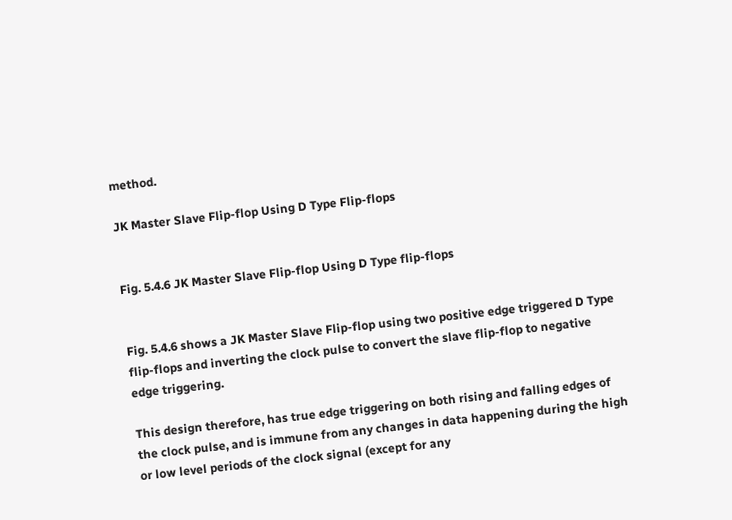method.

JK Master Slave Flip-flop Using D Type Flip-flops


Fig. 5.4.6 JK Master Slave Flip-flop Using D Type flip-flops


Fig. 5.4.6 shows a JK Master Slave Flip-flop using two positive edge triggered D Type flip-flops and inverting the clock pulse to convert the slave flip-flop to negative edge triggering.

This design therefore, has true edge triggering on both rising and falling edges of the clock pulse, and is immune from any changes in data happening during the high or low level periods of the clock signal (except for any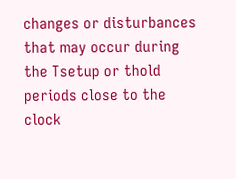changes or disturbances that may occur during the Tsetup or thold periods close to the clock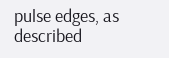pulse edges, as described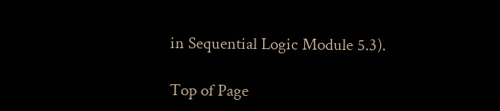in Sequential Logic Module 5.3).

Top of Page